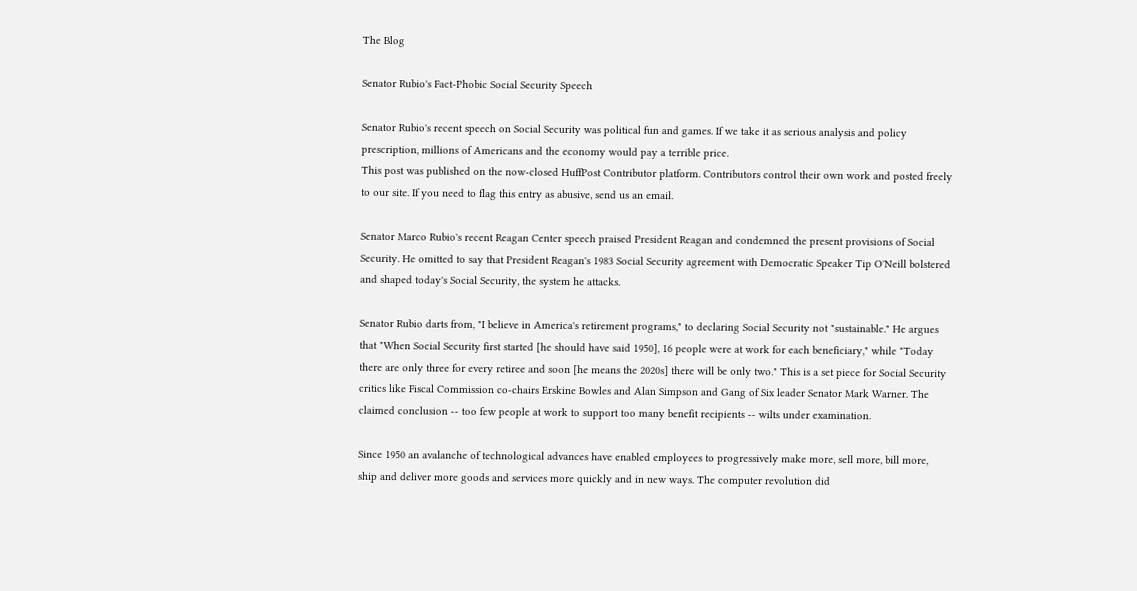The Blog

Senator Rubio's Fact-Phobic Social Security Speech

Senator Rubio's recent speech on Social Security was political fun and games. If we take it as serious analysis and policy prescription, millions of Americans and the economy would pay a terrible price.
This post was published on the now-closed HuffPost Contributor platform. Contributors control their own work and posted freely to our site. If you need to flag this entry as abusive, send us an email.

Senator Marco Rubio's recent Reagan Center speech praised President Reagan and condemned the present provisions of Social Security. He omitted to say that President Reagan's 1983 Social Security agreement with Democratic Speaker Tip O'Neill bolstered and shaped today's Social Security, the system he attacks.

Senator Rubio darts from, "I believe in America's retirement programs," to declaring Social Security not "sustainable." He argues that "When Social Security first started [he should have said 1950], 16 people were at work for each beneficiary," while "Today there are only three for every retiree and soon [he means the 2020s] there will be only two." This is a set piece for Social Security critics like Fiscal Commission co-chairs Erskine Bowles and Alan Simpson and Gang of Six leader Senator Mark Warner. The claimed conclusion -- too few people at work to support too many benefit recipients -- wilts under examination.

Since 1950 an avalanche of technological advances have enabled employees to progressively make more, sell more, bill more, ship and deliver more goods and services more quickly and in new ways. The computer revolution did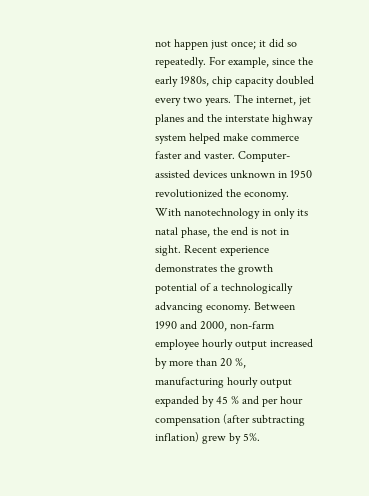not happen just once; it did so repeatedly. For example, since the early 1980s, chip capacity doubled every two years. The internet, jet planes and the interstate highway system helped make commerce faster and vaster. Computer-assisted devices unknown in 1950 revolutionized the economy. With nanotechnology in only its natal phase, the end is not in sight. Recent experience demonstrates the growth potential of a technologically advancing economy. Between 1990 and 2000, non-farm employee hourly output increased by more than 20 %, manufacturing hourly output expanded by 45 % and per hour compensation (after subtracting inflation) grew by 5%.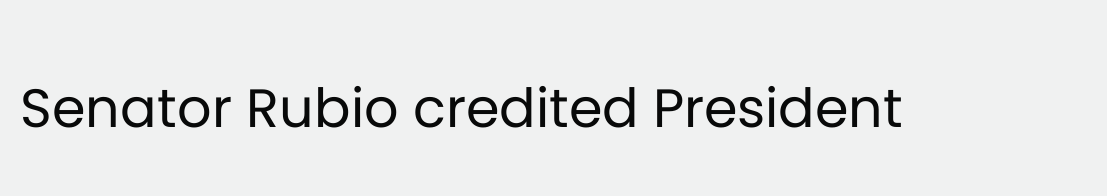Senator Rubio credited President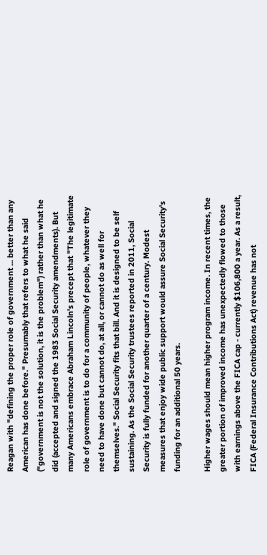Reagan with "defining the proper role of government ... better than any American has done before." Presumably that refers to what he said ("government is not the solution, it is the problem") rather than what he did (accepted and signed the 1983 Social Security amendments). But many Americans embrace Abraham Lincoln's precept that "The legitimate role of government is to do for a community of people, whatever they need to have done but cannot do, at all, or cannot do as well for themselves." Social Security fits that bill. And it is designed to be self sustaining. As the Social Security trustees reported in 2011, Social Security is fully funded for another quarter of a century. Modest measures that enjoy wide public support would assure Social Security's funding for an additional 50 years.

Higher wages should mean higher program income. In recent times, the greater portion of improved income has unexpectedly flowed to those with earnings above the FICA cap - currently $106,800 a year. As a result, FICA (Federal Insurance Contributions Act) revenue has not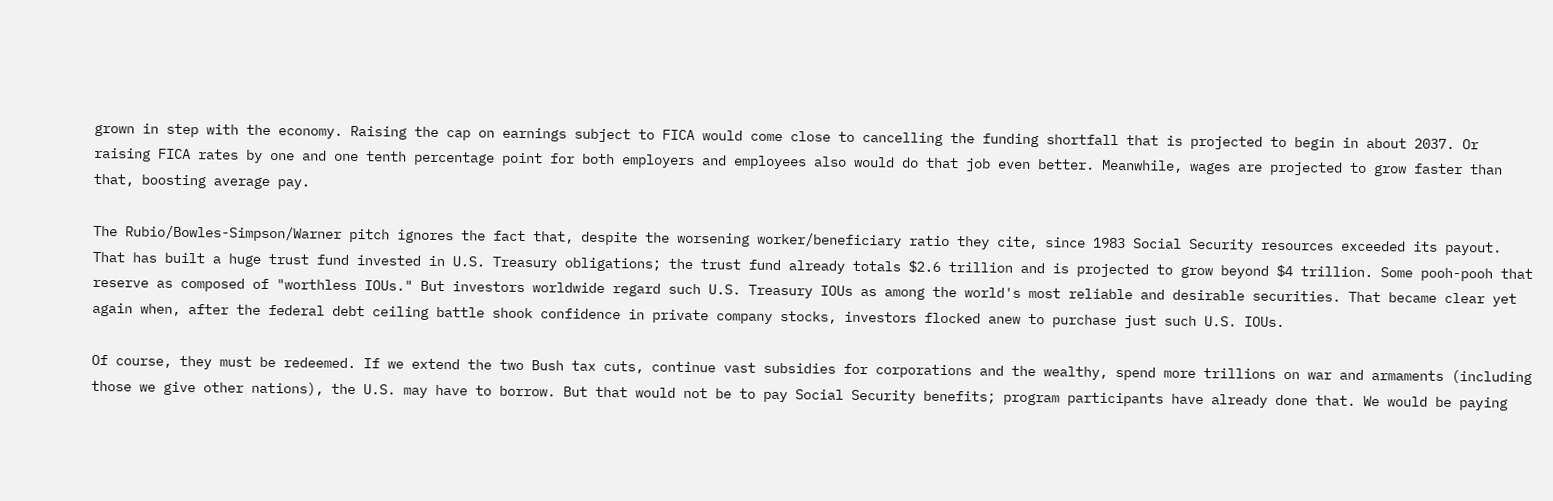grown in step with the economy. Raising the cap on earnings subject to FICA would come close to cancelling the funding shortfall that is projected to begin in about 2037. Or raising FICA rates by one and one tenth percentage point for both employers and employees also would do that job even better. Meanwhile, wages are projected to grow faster than that, boosting average pay.

The Rubio/Bowles-Simpson/Warner pitch ignores the fact that, despite the worsening worker/beneficiary ratio they cite, since 1983 Social Security resources exceeded its payout. That has built a huge trust fund invested in U.S. Treasury obligations; the trust fund already totals $2.6 trillion and is projected to grow beyond $4 trillion. Some pooh-pooh that reserve as composed of "worthless IOUs." But investors worldwide regard such U.S. Treasury IOUs as among the world's most reliable and desirable securities. That became clear yet again when, after the federal debt ceiling battle shook confidence in private company stocks, investors flocked anew to purchase just such U.S. IOUs.

Of course, they must be redeemed. If we extend the two Bush tax cuts, continue vast subsidies for corporations and the wealthy, spend more trillions on war and armaments (including those we give other nations), the U.S. may have to borrow. But that would not be to pay Social Security benefits; program participants have already done that. We would be paying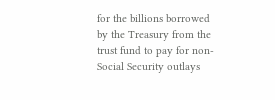for the billions borrowed by the Treasury from the trust fund to pay for non-Social Security outlays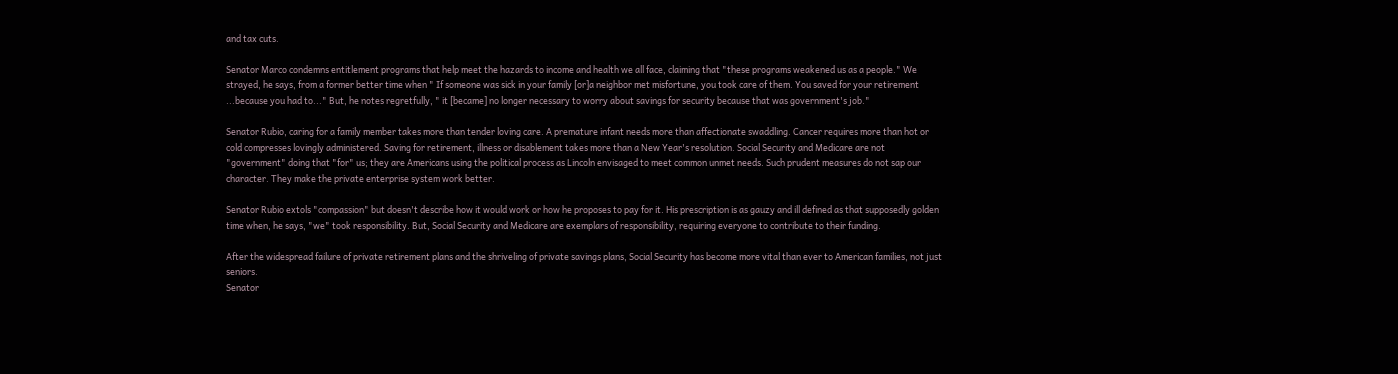and tax cuts.

Senator Marco condemns entitlement programs that help meet the hazards to income and health we all face, claiming that "these programs weakened us as a people." We strayed, he says, from a former better time when " If someone was sick in your family [or]a neighbor met misfortune, you took care of them. You saved for your retirement ...because you had to..." But, he notes regretfully, " it [became] no longer necessary to worry about savings for security because that was government's job."

Senator Rubio, caring for a family member takes more than tender loving care. A premature infant needs more than affectionate swaddling. Cancer requires more than hot or cold compresses lovingly administered. Saving for retirement, illness or disablement takes more than a New Year's resolution. Social Security and Medicare are not "government" doing that "for" us; they are Americans using the political process as Lincoln envisaged to meet common unmet needs. Such prudent measures do not sap our character. They make the private enterprise system work better.

Senator Rubio extols "compassion" but doesn't describe how it would work or how he proposes to pay for it. His prescription is as gauzy and ill defined as that supposedly golden time when, he says, "we" took responsibility. But, Social Security and Medicare are exemplars of responsibility, requiring everyone to contribute to their funding.

After the widespread failure of private retirement plans and the shriveling of private savings plans, Social Security has become more vital than ever to American families, not just seniors.
Senator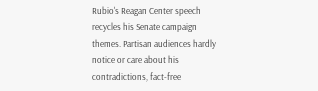Rubio's Reagan Center speech recycles his Senate campaign themes. Partisan audiences hardly notice or care about his contradictions, fact-free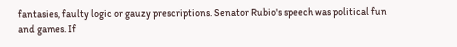fantasies, faulty logic or gauzy prescriptions. Senator Rubio's speech was political fun and games. If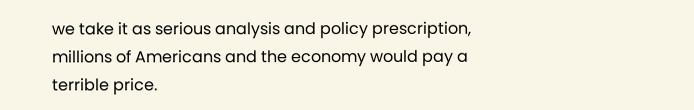we take it as serious analysis and policy prescription, millions of Americans and the economy would pay a terrible price.